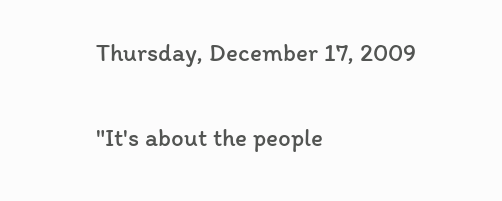Thursday, December 17, 2009

"It's about the people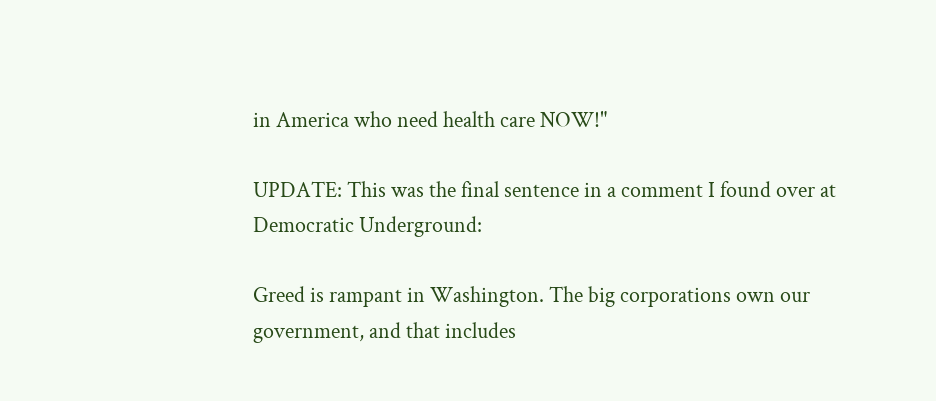in America who need health care NOW!"

UPDATE: This was the final sentence in a comment I found over at Democratic Underground:

Greed is rampant in Washington. The big corporations own our government, and that includes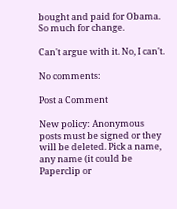bought and paid for Obama. So much for change.

Can't argue with it. No, I can't.

No comments:

Post a Comment

New policy: Anonymous posts must be signed or they will be deleted. Pick a name, any name (it could be Paperclip or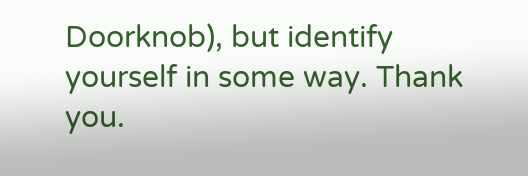Doorknob), but identify yourself in some way. Thank you.